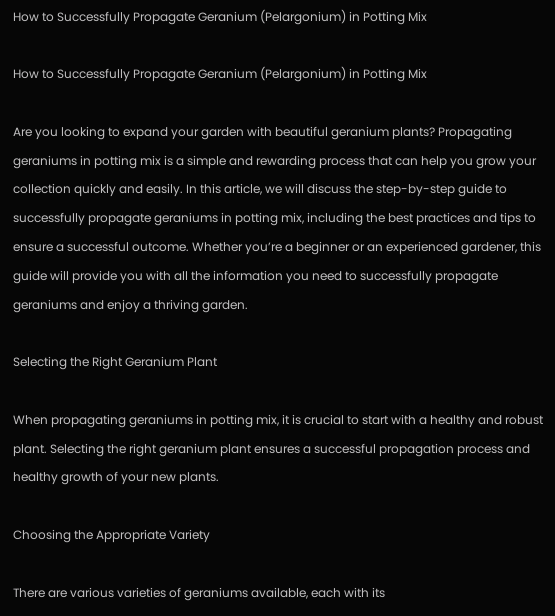How to Successfully Propagate Geranium (Pelargonium) in Potting Mix

How to Successfully Propagate Geranium (Pelargonium) in Potting Mix

Are you looking to expand your garden with beautiful geranium plants? Propagating geraniums in potting mix is a simple and rewarding process that can help you grow your collection quickly and easily. In this article, we will discuss the step-by-step guide to successfully propagate geraniums in potting mix, including the best practices and tips to ensure a successful outcome. Whether you’re a beginner or an experienced gardener, this guide will provide you with all the information you need to successfully propagate geraniums and enjoy a thriving garden.

Selecting the Right Geranium Plant

When propagating geraniums in potting mix, it is crucial to start with a healthy and robust plant. Selecting the right geranium plant ensures a successful propagation process and healthy growth of your new plants.

Choosing the Appropriate Variety

There are various varieties of geraniums available, each with its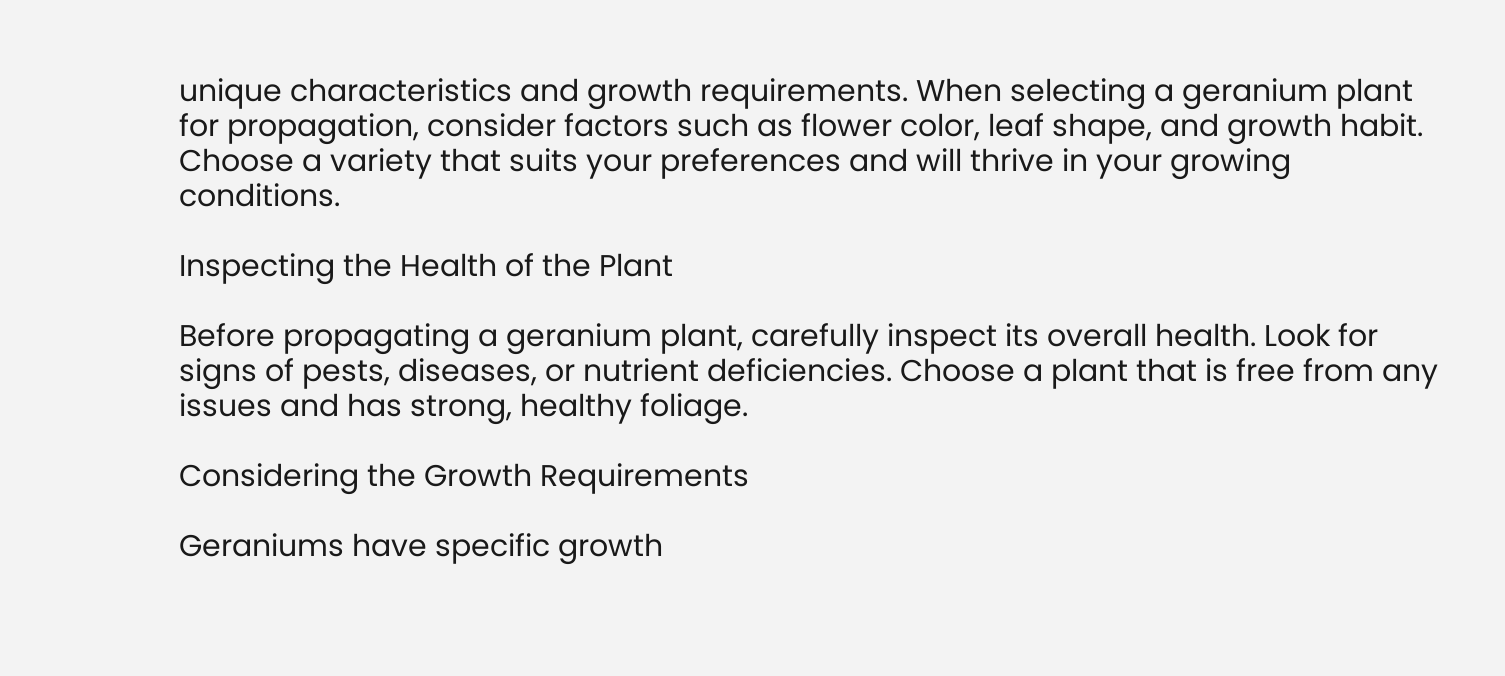unique characteristics and growth requirements. When selecting a geranium plant for propagation, consider factors such as flower color, leaf shape, and growth habit. Choose a variety that suits your preferences and will thrive in your growing conditions.

Inspecting the Health of the Plant

Before propagating a geranium plant, carefully inspect its overall health. Look for signs of pests, diseases, or nutrient deficiencies. Choose a plant that is free from any issues and has strong, healthy foliage.

Considering the Growth Requirements

Geraniums have specific growth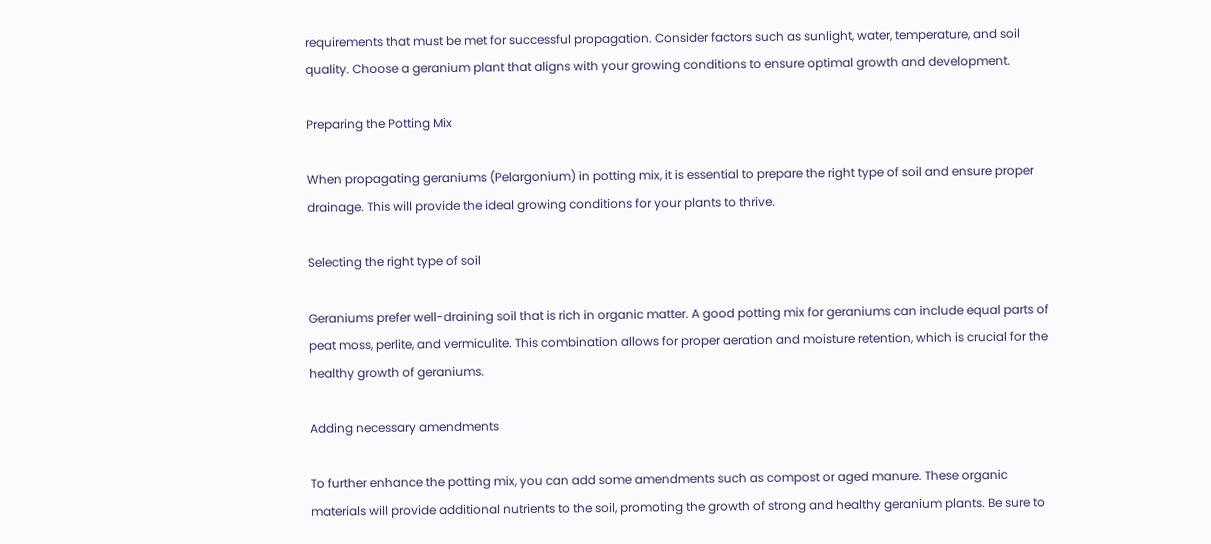requirements that must be met for successful propagation. Consider factors such as sunlight, water, temperature, and soil quality. Choose a geranium plant that aligns with your growing conditions to ensure optimal growth and development.

Preparing the Potting Mix

When propagating geraniums (Pelargonium) in potting mix, it is essential to prepare the right type of soil and ensure proper drainage. This will provide the ideal growing conditions for your plants to thrive.

Selecting the right type of soil

Geraniums prefer well-draining soil that is rich in organic matter. A good potting mix for geraniums can include equal parts of peat moss, perlite, and vermiculite. This combination allows for proper aeration and moisture retention, which is crucial for the healthy growth of geraniums.

Adding necessary amendments

To further enhance the potting mix, you can add some amendments such as compost or aged manure. These organic materials will provide additional nutrients to the soil, promoting the growth of strong and healthy geranium plants. Be sure to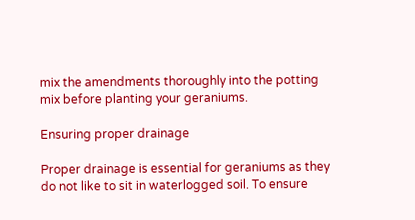mix the amendments thoroughly into the potting mix before planting your geraniums.

Ensuring proper drainage

Proper drainage is essential for geraniums as they do not like to sit in waterlogged soil. To ensure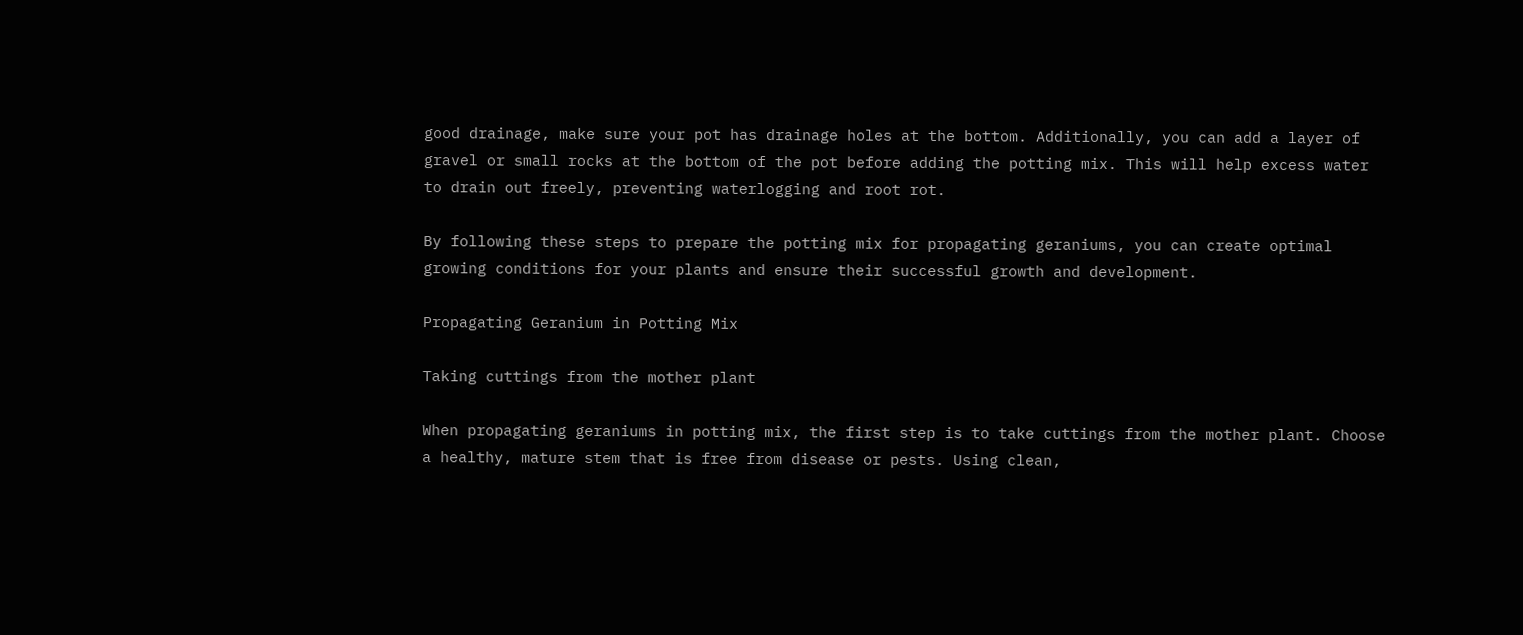good drainage, make sure your pot has drainage holes at the bottom. Additionally, you can add a layer of gravel or small rocks at the bottom of the pot before adding the potting mix. This will help excess water to drain out freely, preventing waterlogging and root rot.

By following these steps to prepare the potting mix for propagating geraniums, you can create optimal growing conditions for your plants and ensure their successful growth and development.

Propagating Geranium in Potting Mix

Taking cuttings from the mother plant

When propagating geraniums in potting mix, the first step is to take cuttings from the mother plant. Choose a healthy, mature stem that is free from disease or pests. Using clean,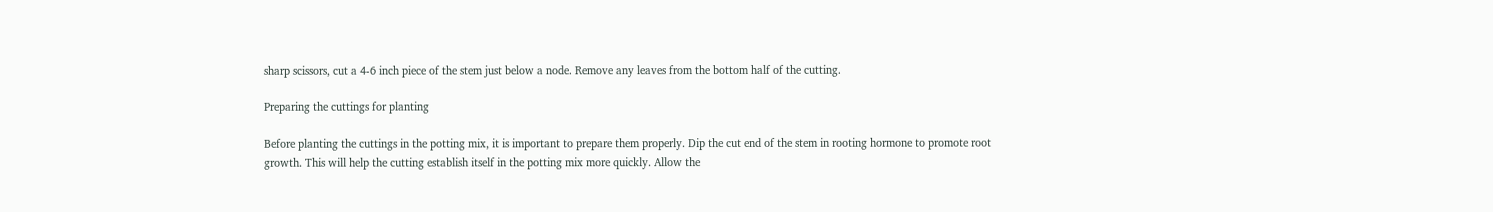sharp scissors, cut a 4-6 inch piece of the stem just below a node. Remove any leaves from the bottom half of the cutting.

Preparing the cuttings for planting

Before planting the cuttings in the potting mix, it is important to prepare them properly. Dip the cut end of the stem in rooting hormone to promote root growth. This will help the cutting establish itself in the potting mix more quickly. Allow the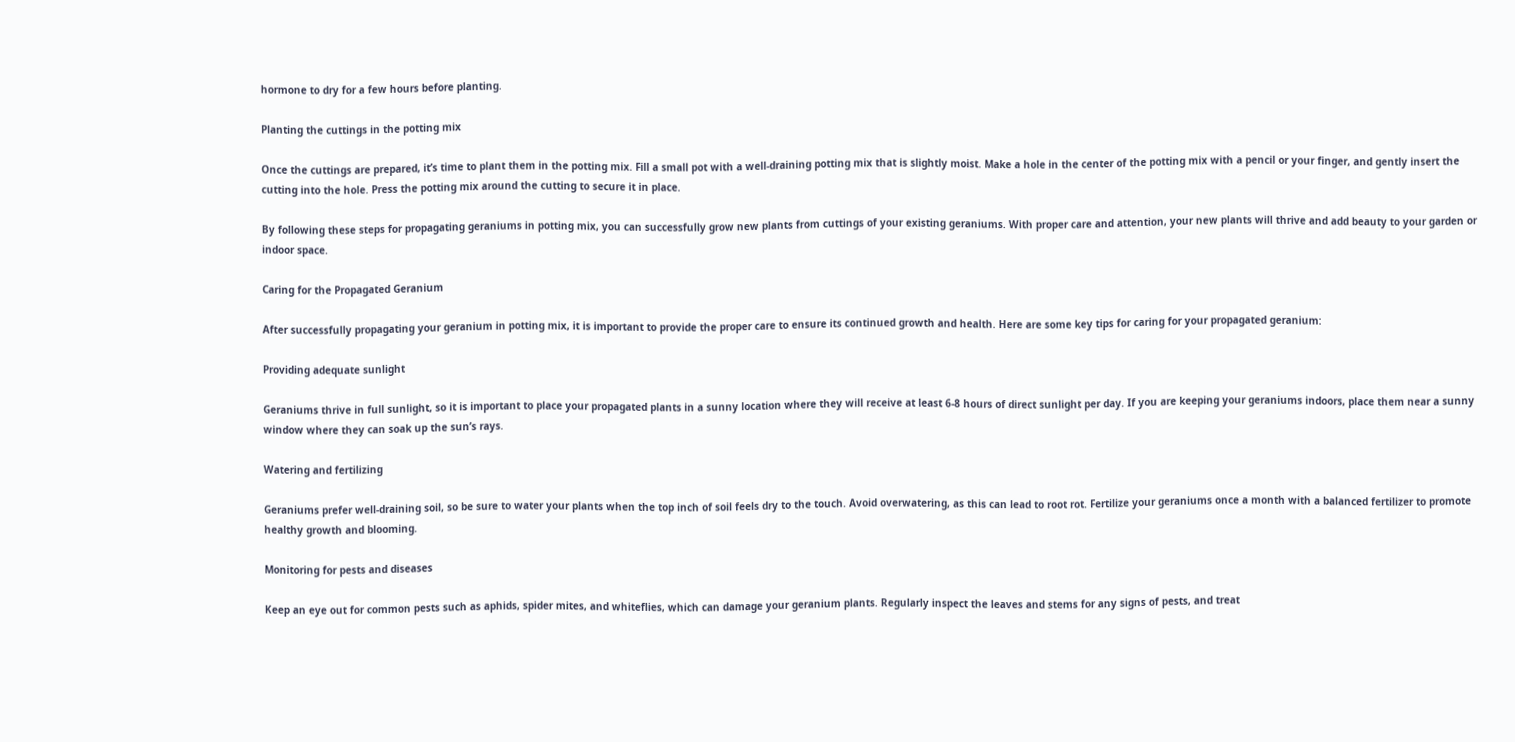hormone to dry for a few hours before planting.

Planting the cuttings in the potting mix

Once the cuttings are prepared, it’s time to plant them in the potting mix. Fill a small pot with a well-draining potting mix that is slightly moist. Make a hole in the center of the potting mix with a pencil or your finger, and gently insert the cutting into the hole. Press the potting mix around the cutting to secure it in place.

By following these steps for propagating geraniums in potting mix, you can successfully grow new plants from cuttings of your existing geraniums. With proper care and attention, your new plants will thrive and add beauty to your garden or indoor space.

Caring for the Propagated Geranium

After successfully propagating your geranium in potting mix, it is important to provide the proper care to ensure its continued growth and health. Here are some key tips for caring for your propagated geranium:

Providing adequate sunlight

Geraniums thrive in full sunlight, so it is important to place your propagated plants in a sunny location where they will receive at least 6-8 hours of direct sunlight per day. If you are keeping your geraniums indoors, place them near a sunny window where they can soak up the sun’s rays.

Watering and fertilizing

Geraniums prefer well-draining soil, so be sure to water your plants when the top inch of soil feels dry to the touch. Avoid overwatering, as this can lead to root rot. Fertilize your geraniums once a month with a balanced fertilizer to promote healthy growth and blooming.

Monitoring for pests and diseases

Keep an eye out for common pests such as aphids, spider mites, and whiteflies, which can damage your geranium plants. Regularly inspect the leaves and stems for any signs of pests, and treat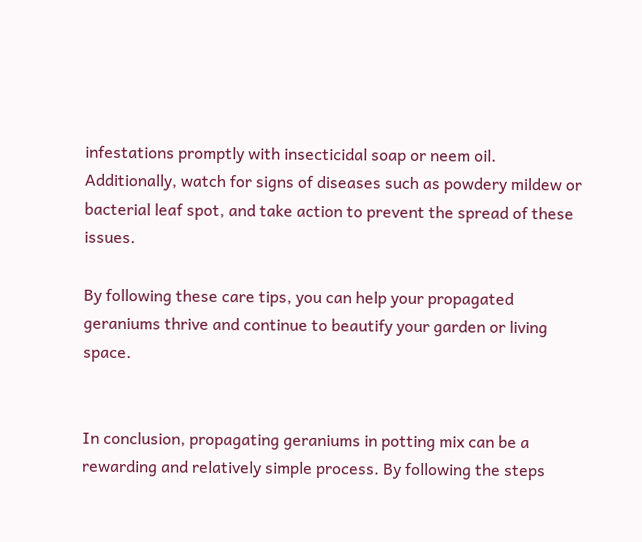infestations promptly with insecticidal soap or neem oil. Additionally, watch for signs of diseases such as powdery mildew or bacterial leaf spot, and take action to prevent the spread of these issues.

By following these care tips, you can help your propagated geraniums thrive and continue to beautify your garden or living space.


In conclusion, propagating geraniums in potting mix can be a rewarding and relatively simple process. By following the steps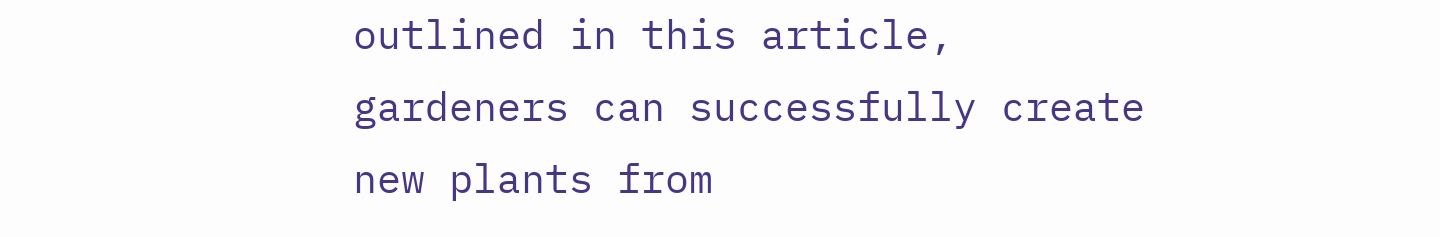outlined in this article, gardeners can successfully create new plants from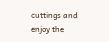cuttings and enjoy the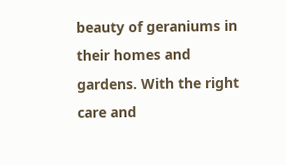beauty of geraniums in their homes and gardens. With the right care and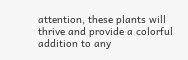attention, these plants will thrive and provide a colorful addition to any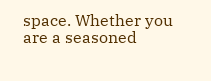space. Whether you are a seasoned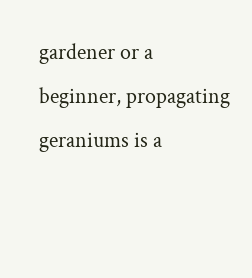gardener or a beginner, propagating geraniums is a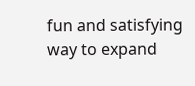fun and satisfying way to expand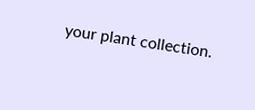your plant collection.